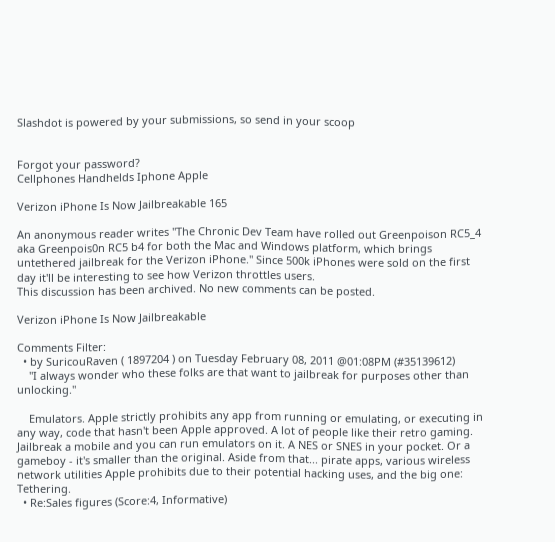Slashdot is powered by your submissions, so send in your scoop


Forgot your password?
Cellphones Handhelds Iphone Apple

Verizon iPhone Is Now Jailbreakable 165

An anonymous reader writes "The Chronic Dev Team have rolled out Greenpoison RC5_4 aka Greenpois0n RC5 b4 for both the Mac and Windows platform, which brings untethered jailbreak for the Verizon iPhone." Since 500k iPhones were sold on the first day it'll be interesting to see how Verizon throttles users.
This discussion has been archived. No new comments can be posted.

Verizon iPhone Is Now Jailbreakable

Comments Filter:
  • by SuricouRaven ( 1897204 ) on Tuesday February 08, 2011 @01:08PM (#35139612)
    "I always wonder who these folks are that want to jailbreak for purposes other than unlocking."

    Emulators. Apple strictly prohibits any app from running or emulating, or executing in any way, code that hasn't been Apple approved. A lot of people like their retro gaming. Jailbreak a mobile and you can run emulators on it. A NES or SNES in your pocket. Or a gameboy - it's smaller than the original. Aside from that... pirate apps, various wireless network utilities Apple prohibits due to their potential hacking uses, and the big one: Tethering.
  • Re:Sales figures (Score:4, Informative)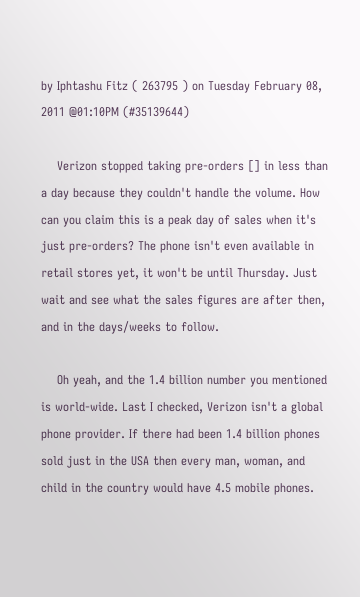by Iphtashu Fitz ( 263795 ) on Tuesday February 08, 2011 @01:10PM (#35139644)

    Verizon stopped taking pre-orders [] in less than a day because they couldn't handle the volume. How can you claim this is a peak day of sales when it's just pre-orders? The phone isn't even available in retail stores yet, it won't be until Thursday. Just wait and see what the sales figures are after then, and in the days/weeks to follow.

    Oh yeah, and the 1.4 billion number you mentioned is world-wide. Last I checked, Verizon isn't a global phone provider. If there had been 1.4 billion phones sold just in the USA then every man, woman, and child in the country would have 4.5 mobile phones.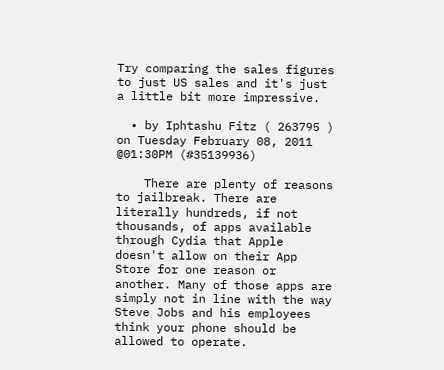Try comparing the sales figures to just US sales and it's just a little bit more impressive.

  • by Iphtashu Fitz ( 263795 ) on Tuesday February 08, 2011 @01:30PM (#35139936)

    There are plenty of reasons to jailbreak. There are literally hundreds, if not thousands, of apps available through Cydia that Apple doesn't allow on their App Store for one reason or another. Many of those apps are simply not in line with the way Steve Jobs and his employees think your phone should be allowed to operate.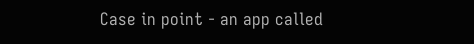Case in point - an app called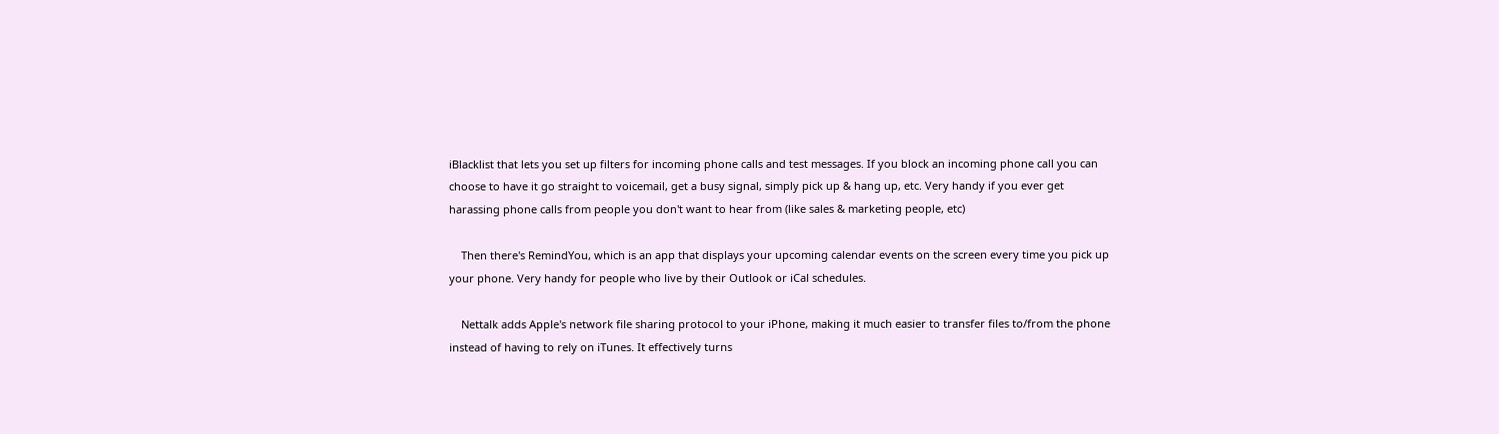iBlacklist that lets you set up filters for incoming phone calls and test messages. If you block an incoming phone call you can choose to have it go straight to voicemail, get a busy signal, simply pick up & hang up, etc. Very handy if you ever get harassing phone calls from people you don't want to hear from (like sales & marketing people, etc)

    Then there's RemindYou, which is an app that displays your upcoming calendar events on the screen every time you pick up your phone. Very handy for people who live by their Outlook or iCal schedules.

    Nettalk adds Apple's network file sharing protocol to your iPhone, making it much easier to transfer files to/from the phone instead of having to rely on iTunes. It effectively turns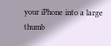your iPhone into a large thumb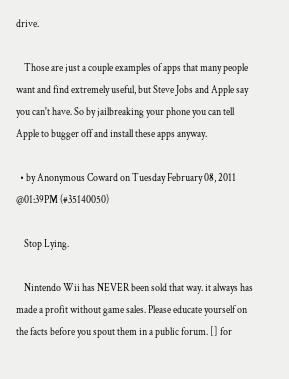drive.

    Those are just a couple examples of apps that many people want and find extremely useful, but Steve Jobs and Apple say you can't have. So by jailbreaking your phone you can tell Apple to bugger off and install these apps anyway.

  • by Anonymous Coward on Tuesday February 08, 2011 @01:39PM (#35140050)

    Stop Lying.

    Nintendo Wii has NEVER been sold that way. it always has made a profit without game sales. Please educate yourself on the facts before you spout them in a public forum. [] for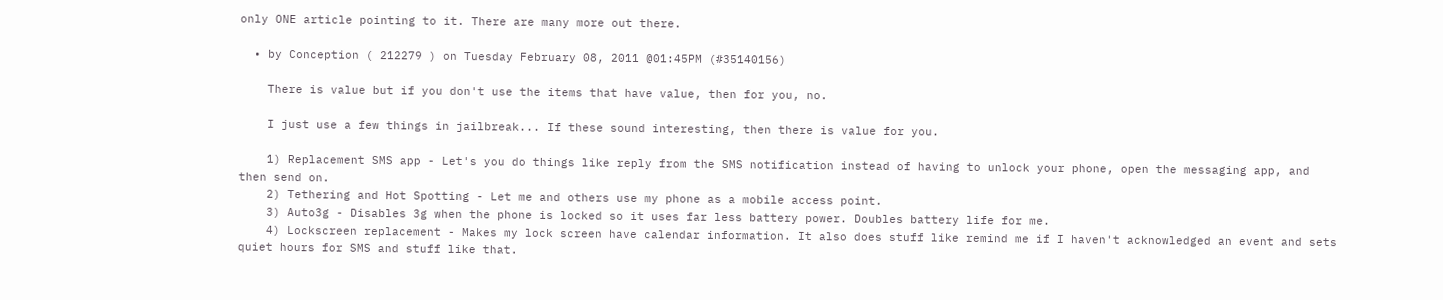only ONE article pointing to it. There are many more out there.

  • by Conception ( 212279 ) on Tuesday February 08, 2011 @01:45PM (#35140156)

    There is value but if you don't use the items that have value, then for you, no.

    I just use a few things in jailbreak... If these sound interesting, then there is value for you.

    1) Replacement SMS app - Let's you do things like reply from the SMS notification instead of having to unlock your phone, open the messaging app, and then send on.
    2) Tethering and Hot Spotting - Let me and others use my phone as a mobile access point.
    3) Auto3g - Disables 3g when the phone is locked so it uses far less battery power. Doubles battery life for me.
    4) Lockscreen replacement - Makes my lock screen have calendar information. It also does stuff like remind me if I haven't acknowledged an event and sets quiet hours for SMS and stuff like that.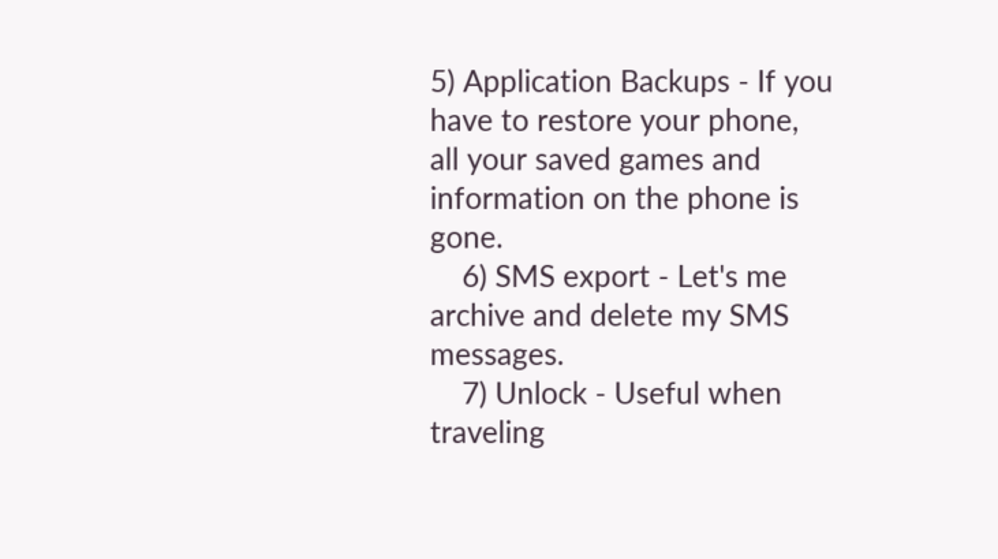5) Application Backups - If you have to restore your phone, all your saved games and information on the phone is gone.
    6) SMS export - Let's me archive and delete my SMS messages.
    7) Unlock - Useful when traveling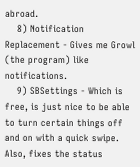abroad.
    8) Notification Replacement - Gives me Growl (the program) like notifications.
    9) SBSettings - Which is free, is just nice to be able to turn certain things off and on with a quick swipe. Also, fixes the status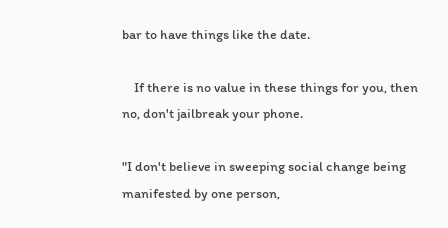bar to have things like the date.

    If there is no value in these things for you, then no, don't jailbreak your phone.

"I don't believe in sweeping social change being manifested by one person,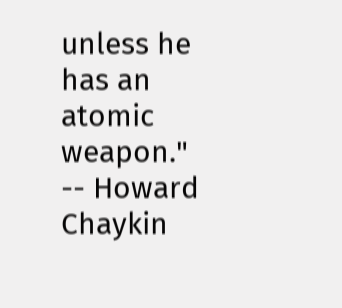unless he has an atomic weapon." -- Howard Chaykin